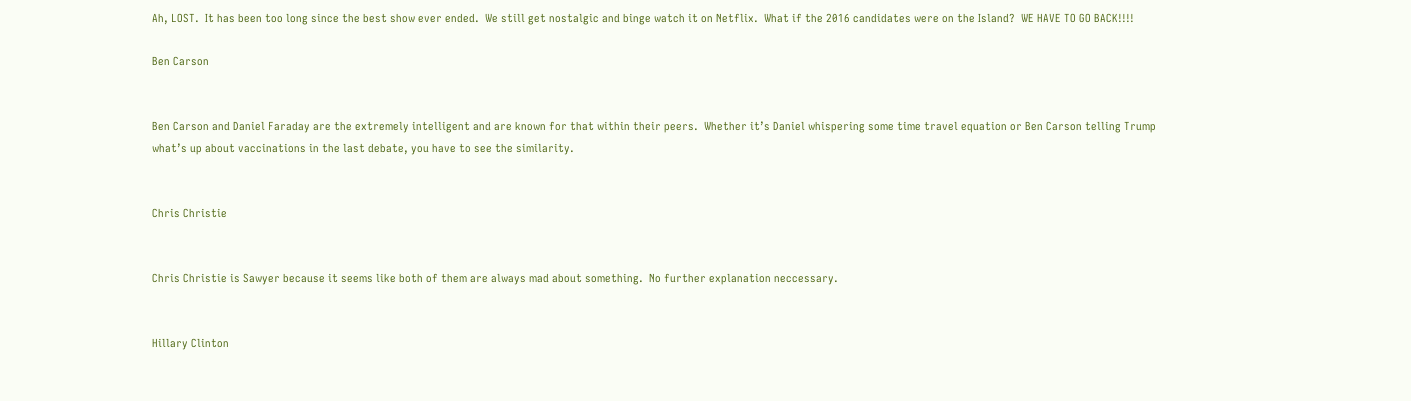Ah, LOST.  It has been too long since the best show ever ended.  We still get nostalgic and binge watch it on Netflix.  What if the 2016 candidates were on the Island?  WE HAVE TO GO BACK!!!!

Ben Carson


Ben Carson and Daniel Faraday are the extremely intelligent and are known for that within their peers.  Whether it’s Daniel whispering some time travel equation or Ben Carson telling Trump what’s up about vaccinations in the last debate, you have to see the similarity.


Chris Christie


Chris Christie is Sawyer because it seems like both of them are always mad about something.  No further explanation neccessary.


Hillary Clinton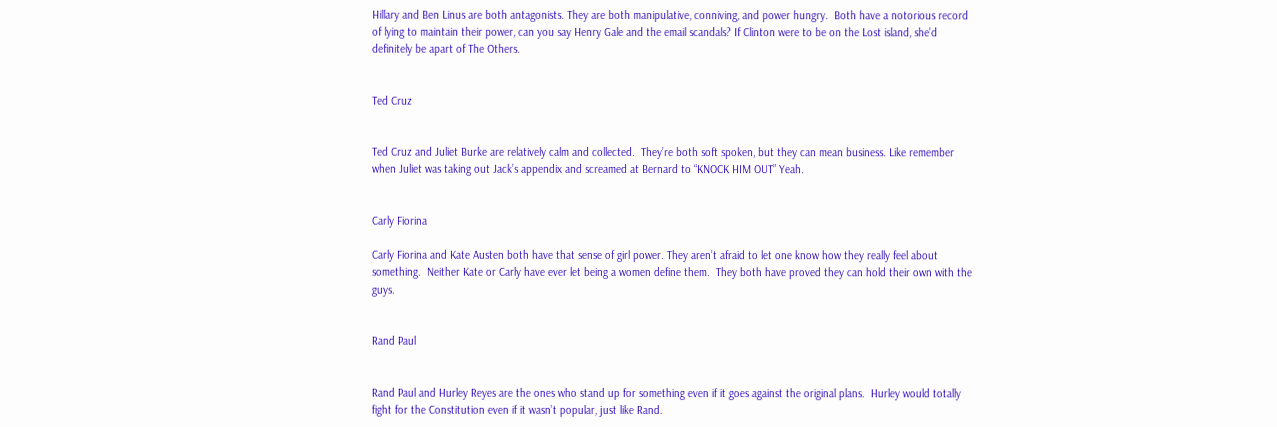Hillary and Ben Linus are both antagonists. They are both manipulative, conniving, and power hungry.  Both have a notorious record of lying to maintain their power, can you say Henry Gale and the email scandals? If Clinton were to be on the Lost island, she’d definitely be apart of The Others.


Ted Cruz


Ted Cruz and Juliet Burke are relatively calm and collected.  They’re both soft spoken, but they can mean business. Like remember when Juliet was taking out Jack’s appendix and screamed at Bernard to “KNOCK HIM OUT” Yeah.


Carly Fiorina

Carly Fiorina and Kate Austen both have that sense of girl power. They aren’t afraid to let one know how they really feel about something.  Neither Kate or Carly have ever let being a women define them.  They both have proved they can hold their own with the guys.


Rand Paul


Rand Paul and Hurley Reyes are the ones who stand up for something even if it goes against the original plans.  Hurley would totally fight for the Constitution even if it wasn’t popular, just like Rand.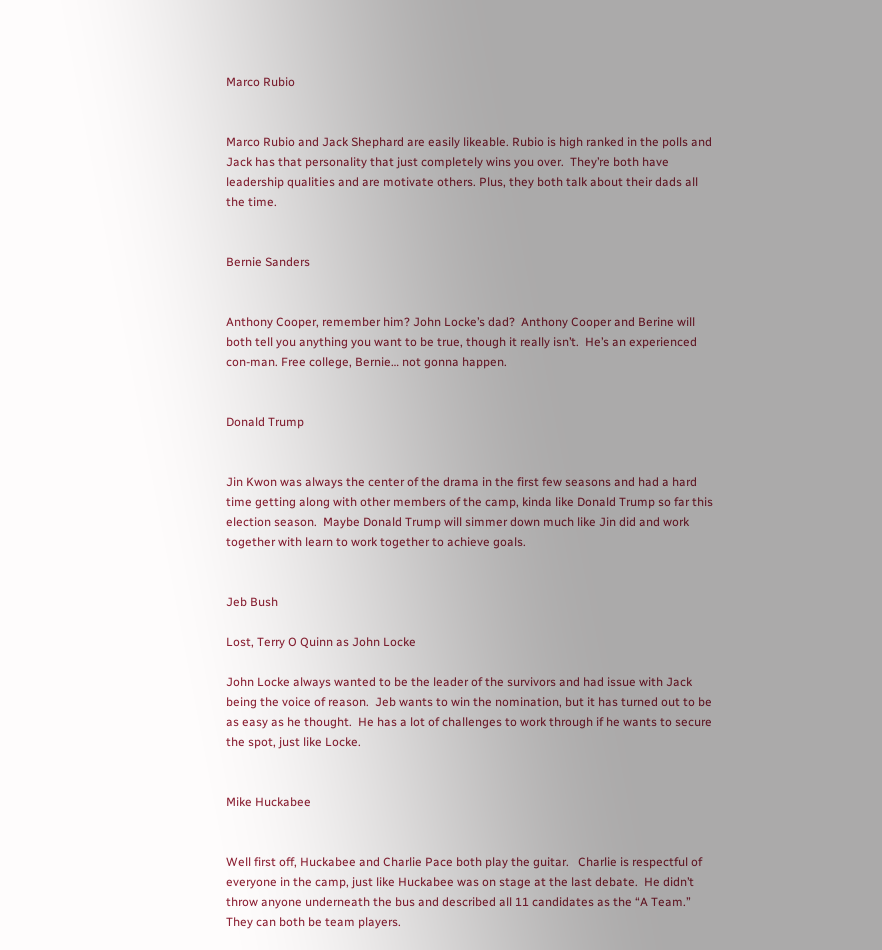Marco Rubio


Marco Rubio and Jack Shephard are easily likeable. Rubio is high ranked in the polls and Jack has that personality that just completely wins you over.  They’re both have leadership qualities and are motivate others. Plus, they both talk about their dads all the time.


Bernie Sanders


Anthony Cooper, remember him? John Locke’s dad?  Anthony Cooper and Berine will both tell you anything you want to be true, though it really isn’t.  He’s an experienced con-man. Free college, Bernie… not gonna happen.


Donald Trump


Jin Kwon was always the center of the drama in the first few seasons and had a hard time getting along with other members of the camp, kinda like Donald Trump so far this election season.  Maybe Donald Trump will simmer down much like Jin did and work together with learn to work together to achieve goals.


Jeb Bush

Lost, Terry O Quinn as John Locke

John Locke always wanted to be the leader of the survivors and had issue with Jack being the voice of reason.  Jeb wants to win the nomination, but it has turned out to be as easy as he thought.  He has a lot of challenges to work through if he wants to secure the spot, just like Locke.


Mike Huckabee


Well first off, Huckabee and Charlie Pace both play the guitar.   Charlie is respectful of everyone in the camp, just like Huckabee was on stage at the last debate.  He didn’t throw anyone underneath the bus and described all 11 candidates as the “A Team.”  They can both be team players.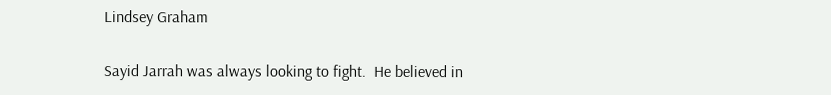Lindsey Graham


Sayid Jarrah was always looking to fight.  He believed in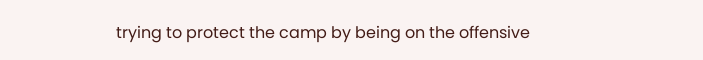trying to protect the camp by being on the offensive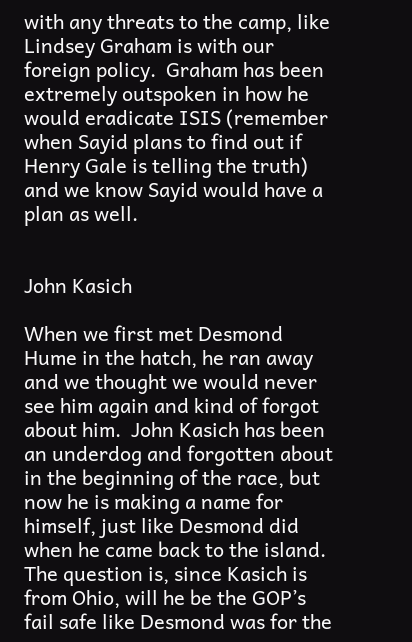with any threats to the camp, like Lindsey Graham is with our foreign policy.  Graham has been extremely outspoken in how he would eradicate ISIS (remember when Sayid plans to find out if Henry Gale is telling the truth) and we know Sayid would have a plan as well.


John Kasich

When we first met Desmond Hume in the hatch, he ran away and we thought we would never see him again and kind of forgot about him.  John Kasich has been an underdog and forgotten about in the beginning of the race, but now he is making a name for himself, just like Desmond did when he came back to the island.  The question is, since Kasich is from Ohio, will he be the GOP’s fail safe like Desmond was for the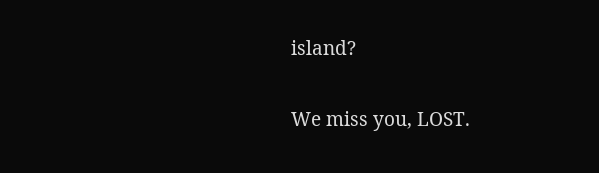island?


We miss you, LOST.